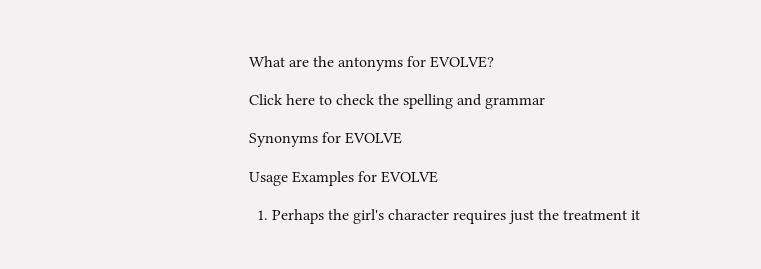What are the antonyms for EVOLVE?

Click here to check the spelling and grammar

Synonyms for EVOLVE

Usage Examples for EVOLVE

  1. Perhaps the girl's character requires just the treatment it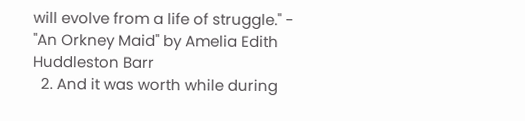will evolve from a life of struggle." - "An Orkney Maid" by Amelia Edith Huddleston Barr
  2. And it was worth while during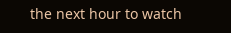the next hour to watch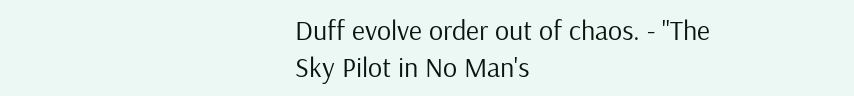Duff evolve order out of chaos. - "The Sky Pilot in No Man's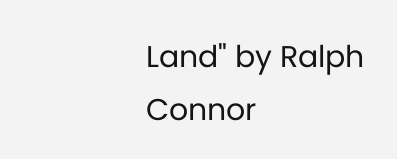Land" by Ralph Connor